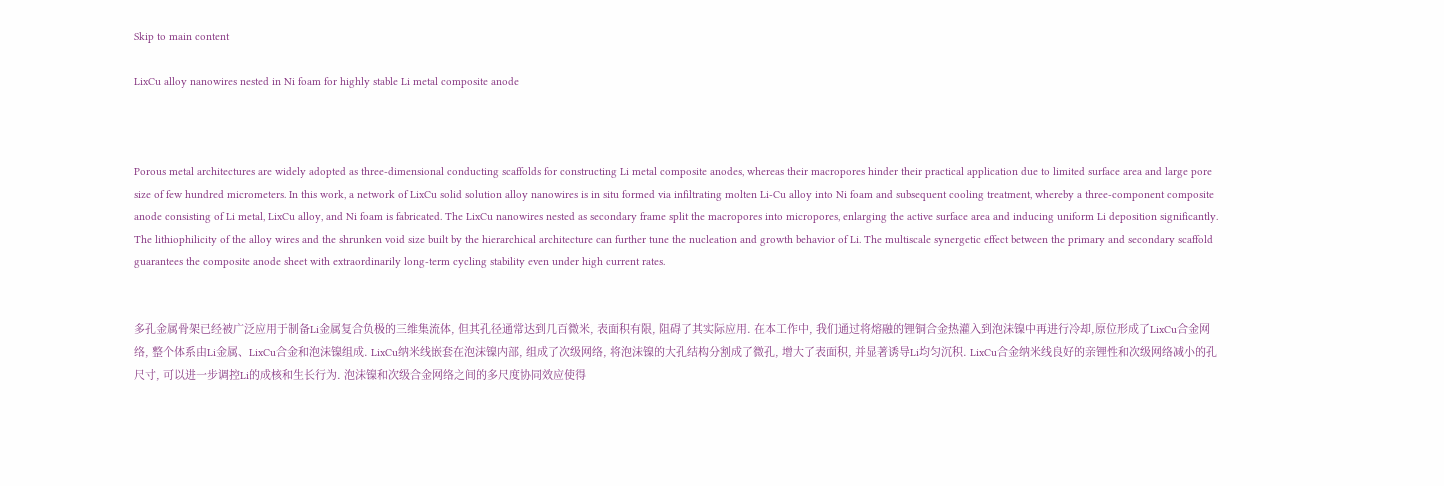Skip to main content

LixCu alloy nanowires nested in Ni foam for highly stable Li metal composite anode



Porous metal architectures are widely adopted as three-dimensional conducting scaffolds for constructing Li metal composite anodes, whereas their macropores hinder their practical application due to limited surface area and large pore size of few hundred micrometers. In this work, a network of LixCu solid solution alloy nanowires is in situ formed via infiltrating molten Li-Cu alloy into Ni foam and subsequent cooling treatment, whereby a three-component composite anode consisting of Li metal, LixCu alloy, and Ni foam is fabricated. The LixCu nanowires nested as secondary frame split the macropores into micropores, enlarging the active surface area and inducing uniform Li deposition significantly. The lithiophilicity of the alloy wires and the shrunken void size built by the hierarchical architecture can further tune the nucleation and growth behavior of Li. The multiscale synergetic effect between the primary and secondary scaffold guarantees the composite anode sheet with extraordinarily long-term cycling stability even under high current rates.


多孔金属骨架已经被广泛应用于制备Li金属复合负极的三维集流体, 但其孔径通常达到几百微米, 表面积有限, 阻碍了其实际应用. 在本工作中, 我们通过将熔融的锂铜合金热灌入到泡沫镍中再进行冷却,原位形成了LixCu合金网络, 整个体系由Li金属、LixCu合金和泡沫镍组成. LixCu纳米线嵌套在泡沫镍内部, 组成了次级网络, 将泡沫镍的大孔结构分割成了微孔, 增大了表面积, 并显著诱导Li均匀沉积. LixCu合金纳米线良好的亲锂性和次级网络减小的孔尺寸, 可以进一步调控Li的成核和生长行为. 泡沫镍和次级合金网络之间的多尺度协同效应使得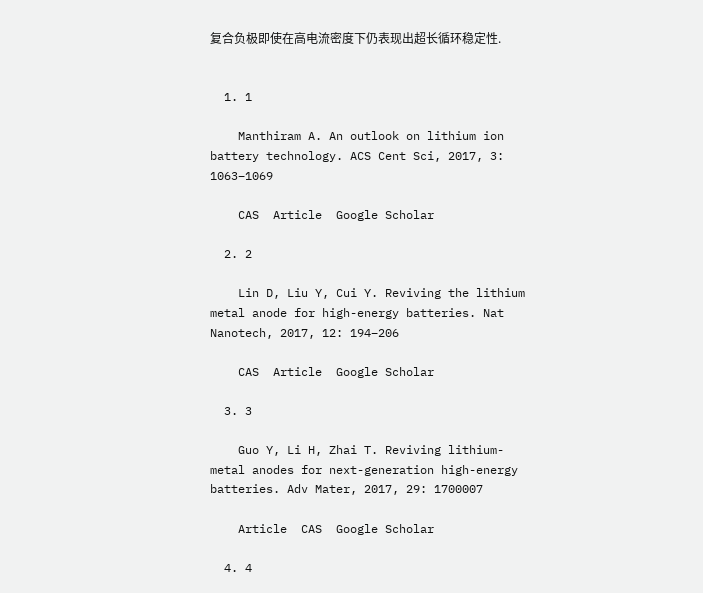复合负极即使在高电流密度下仍表现出超长循环稳定性.


  1. 1

    Manthiram A. An outlook on lithium ion battery technology. ACS Cent Sci, 2017, 3: 1063–1069

    CAS  Article  Google Scholar

  2. 2

    Lin D, Liu Y, Cui Y. Reviving the lithium metal anode for high-energy batteries. Nat Nanotech, 2017, 12: 194–206

    CAS  Article  Google Scholar

  3. 3

    Guo Y, Li H, Zhai T. Reviving lithium-metal anodes for next-generation high-energy batteries. Adv Mater, 2017, 29: 1700007

    Article  CAS  Google Scholar

  4. 4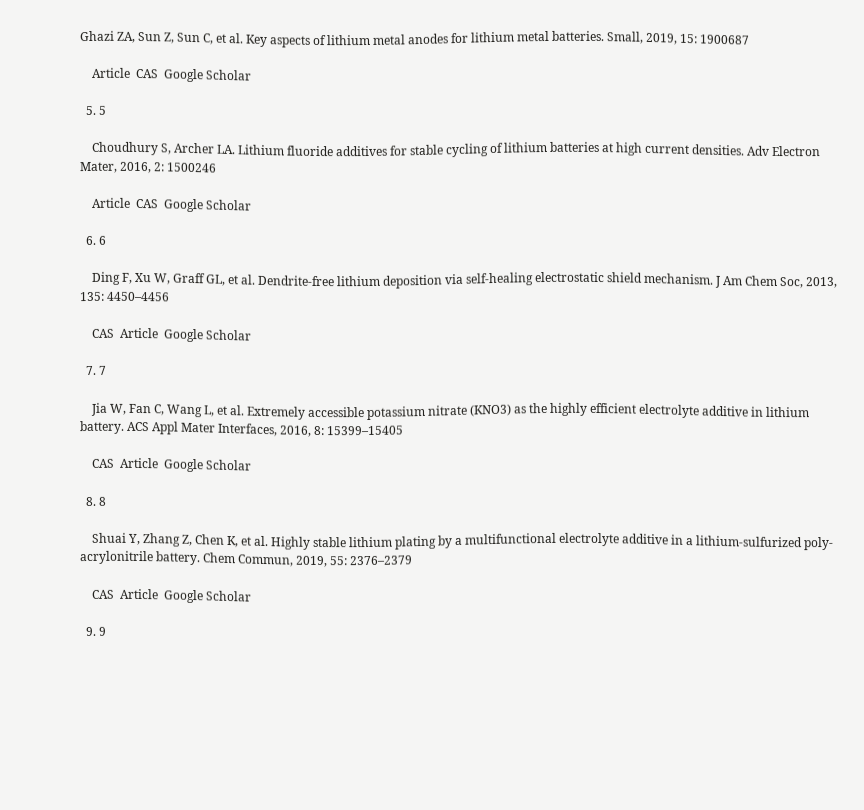Ghazi ZA, Sun Z, Sun C, et al. Key aspects of lithium metal anodes for lithium metal batteries. Small, 2019, 15: 1900687

    Article  CAS  Google Scholar

  5. 5

    Choudhury S, Archer LA. Lithium fluoride additives for stable cycling of lithium batteries at high current densities. Adv Electron Mater, 2016, 2: 1500246

    Article  CAS  Google Scholar

  6. 6

    Ding F, Xu W, Graff GL, et al. Dendrite-free lithium deposition via self-healing electrostatic shield mechanism. J Am Chem Soc, 2013, 135: 4450–4456

    CAS  Article  Google Scholar

  7. 7

    Jia W, Fan C, Wang L, et al. Extremely accessible potassium nitrate (KNO3) as the highly efficient electrolyte additive in lithium battery. ACS Appl Mater Interfaces, 2016, 8: 15399–15405

    CAS  Article  Google Scholar

  8. 8

    Shuai Y, Zhang Z, Chen K, et al. Highly stable lithium plating by a multifunctional electrolyte additive in a lithium-sulfurized poly-acrylonitrile battery. Chem Commun, 2019, 55: 2376–2379

    CAS  Article  Google Scholar

  9. 9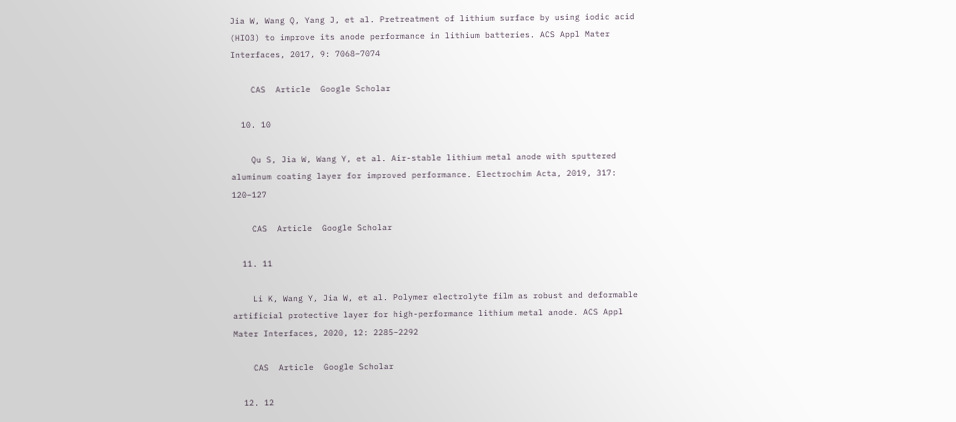Jia W, Wang Q, Yang J, et al. Pretreatment of lithium surface by using iodic acid (HIO3) to improve its anode performance in lithium batteries. ACS Appl Mater Interfaces, 2017, 9: 7068–7074

    CAS  Article  Google Scholar

  10. 10

    Qu S, Jia W, Wang Y, et al. Air-stable lithium metal anode with sputtered aluminum coating layer for improved performance. Electrochim Acta, 2019, 317: 120–127

    CAS  Article  Google Scholar

  11. 11

    Li K, Wang Y, Jia W, et al. Polymer electrolyte film as robust and deformable artificial protective layer for high-performance lithium metal anode. ACS Appl Mater Interfaces, 2020, 12: 2285–2292

    CAS  Article  Google Scholar

  12. 12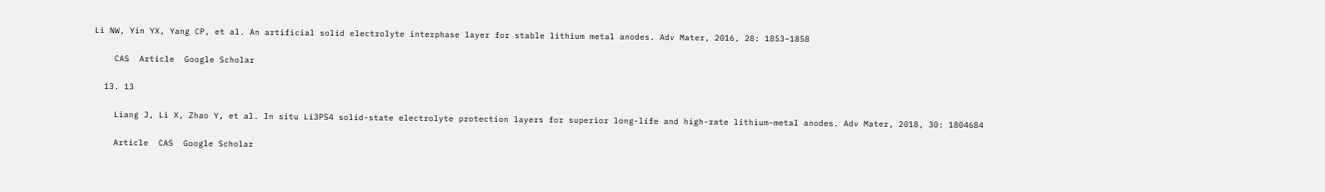Li NW, Yin YX, Yang CP, et al. An artificial solid electrolyte interphase layer for stable lithium metal anodes. Adv Mater, 2016, 28: 1853–1858

    CAS  Article  Google Scholar

  13. 13

    Liang J, Li X, Zhao Y, et al. In situ Li3PS4 solid-state electrolyte protection layers for superior long-life and high-rate lithium-metal anodes. Adv Mater, 2018, 30: 1804684

    Article  CAS  Google Scholar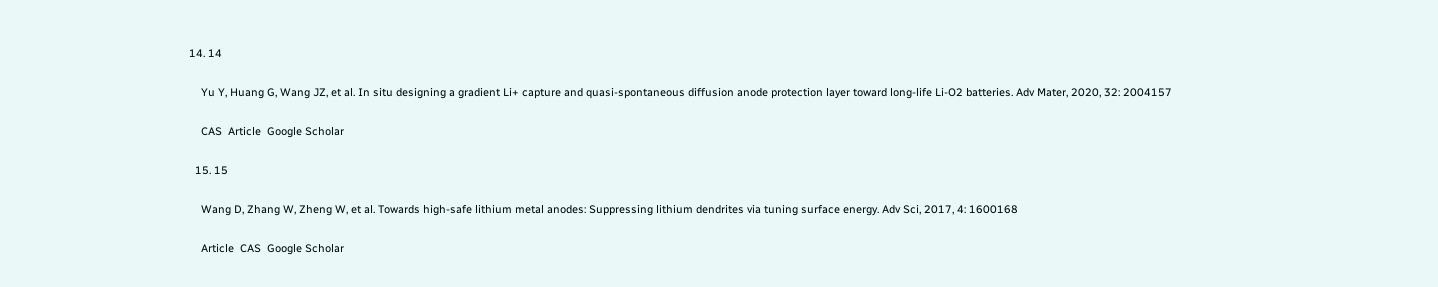14. 14

    Yu Y, Huang G, Wang JZ, et al. In situ designing a gradient Li+ capture and quasi-spontaneous diffusion anode protection layer toward long-life Li-O2 batteries. Adv Mater, 2020, 32: 2004157

    CAS  Article  Google Scholar

  15. 15

    Wang D, Zhang W, Zheng W, et al. Towards high-safe lithium metal anodes: Suppressing lithium dendrites via tuning surface energy. Adv Sci, 2017, 4: 1600168

    Article  CAS  Google Scholar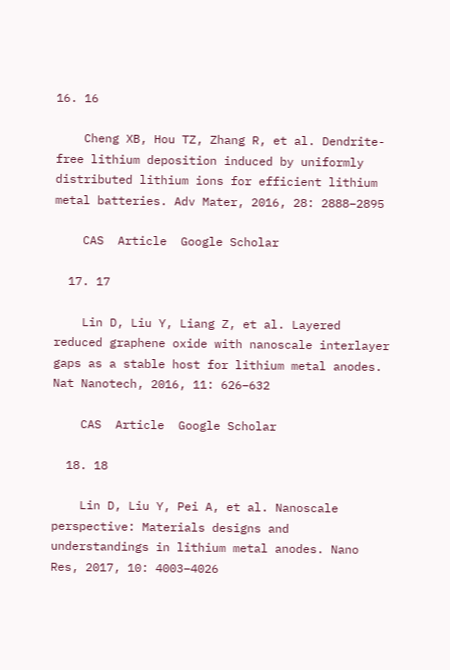16. 16

    Cheng XB, Hou TZ, Zhang R, et al. Dendrite-free lithium deposition induced by uniformly distributed lithium ions for efficient lithium metal batteries. Adv Mater, 2016, 28: 2888–2895

    CAS  Article  Google Scholar

  17. 17

    Lin D, Liu Y, Liang Z, et al. Layered reduced graphene oxide with nanoscale interlayer gaps as a stable host for lithium metal anodes. Nat Nanotech, 2016, 11: 626–632

    CAS  Article  Google Scholar

  18. 18

    Lin D, Liu Y, Pei A, et al. Nanoscale perspective: Materials designs and understandings in lithium metal anodes. Nano Res, 2017, 10: 4003–4026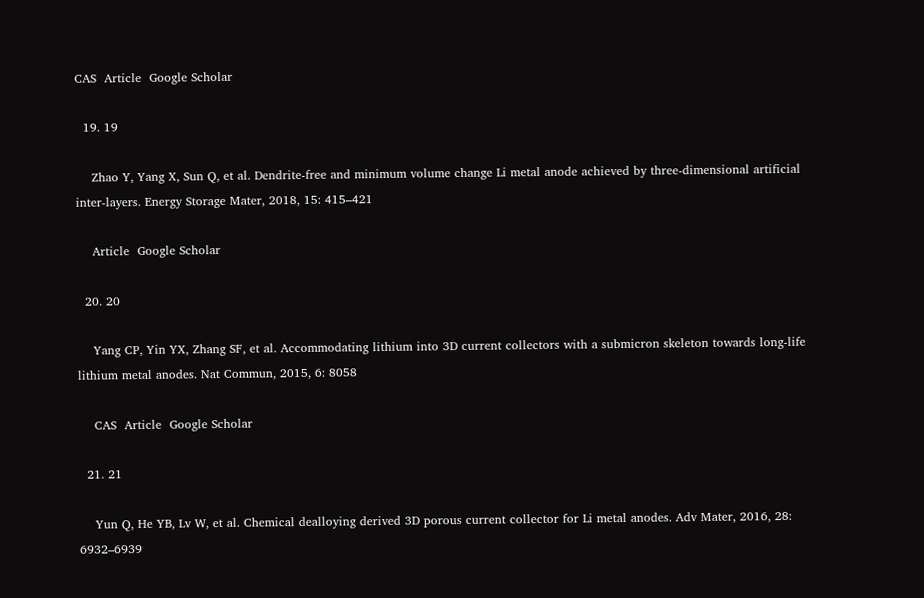CAS  Article  Google Scholar

  19. 19

    Zhao Y, Yang X, Sun Q, et al. Dendrite-free and minimum volume change Li metal anode achieved by three-dimensional artificial inter-layers. Energy Storage Mater, 2018, 15: 415–421

    Article  Google Scholar

  20. 20

    Yang CP, Yin YX, Zhang SF, et al. Accommodating lithium into 3D current collectors with a submicron skeleton towards long-life lithium metal anodes. Nat Commun, 2015, 6: 8058

    CAS  Article  Google Scholar

  21. 21

    Yun Q, He YB, Lv W, et al. Chemical dealloying derived 3D porous current collector for Li metal anodes. Adv Mater, 2016, 28: 6932–6939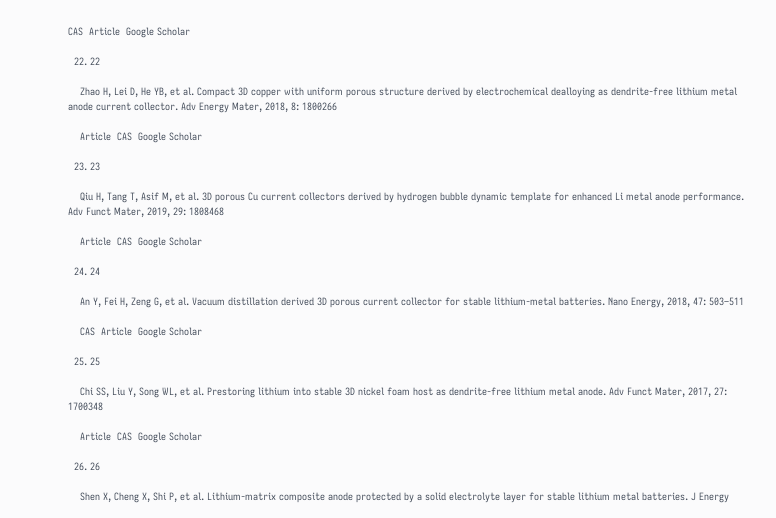CAS  Article  Google Scholar

  22. 22

    Zhao H, Lei D, He YB, et al. Compact 3D copper with uniform porous structure derived by electrochemical dealloying as dendrite-free lithium metal anode current collector. Adv Energy Mater, 2018, 8: 1800266

    Article  CAS  Google Scholar

  23. 23

    Qiu H, Tang T, Asif M, et al. 3D porous Cu current collectors derived by hydrogen bubble dynamic template for enhanced Li metal anode performance. Adv Funct Mater, 2019, 29: 1808468

    Article  CAS  Google Scholar

  24. 24

    An Y, Fei H, Zeng G, et al. Vacuum distillation derived 3D porous current collector for stable lithium-metal batteries. Nano Energy, 2018, 47: 503–511

    CAS  Article  Google Scholar

  25. 25

    Chi SS, Liu Y, Song WL, et al. Prestoring lithium into stable 3D nickel foam host as dendrite-free lithium metal anode. Adv Funct Mater, 2017, 27: 1700348

    Article  CAS  Google Scholar

  26. 26

    Shen X, Cheng X, Shi P, et al. Lithium-matrix composite anode protected by a solid electrolyte layer for stable lithium metal batteries. J Energy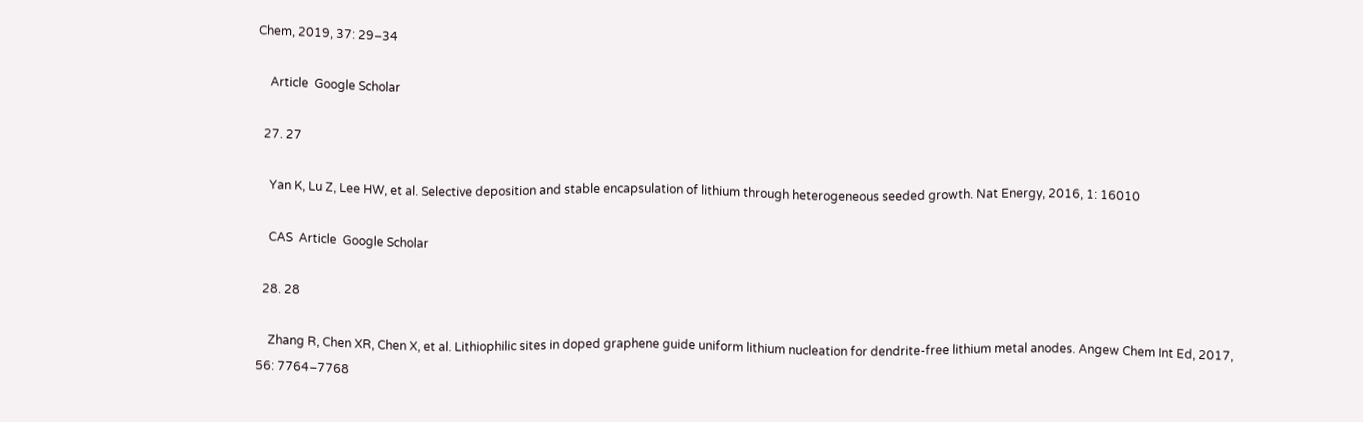Chem, 2019, 37: 29–34

    Article  Google Scholar

  27. 27

    Yan K, Lu Z, Lee HW, et al. Selective deposition and stable encapsulation of lithium through heterogeneous seeded growth. Nat Energy, 2016, 1: 16010

    CAS  Article  Google Scholar

  28. 28

    Zhang R, Chen XR, Chen X, et al. Lithiophilic sites in doped graphene guide uniform lithium nucleation for dendrite-free lithium metal anodes. Angew Chem Int Ed, 2017, 56: 7764–7768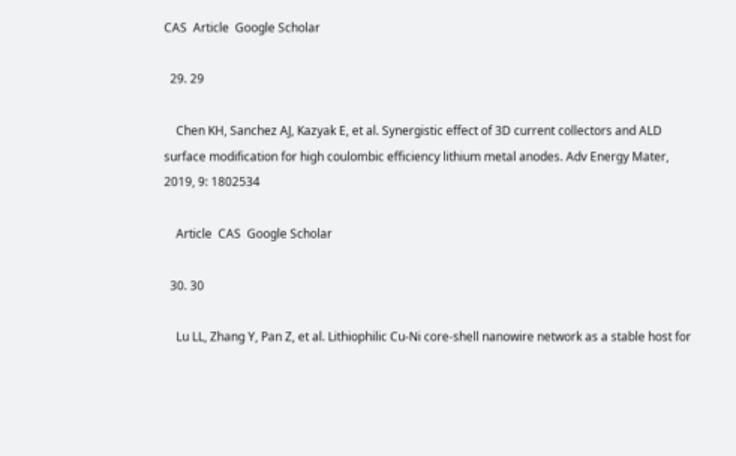CAS  Article  Google Scholar

  29. 29

    Chen KH, Sanchez AJ, Kazyak E, et al. Synergistic effect of 3D current collectors and ALD surface modification for high coulombic efficiency lithium metal anodes. Adv Energy Mater, 2019, 9: 1802534

    Article  CAS  Google Scholar

  30. 30

    Lu LL, Zhang Y, Pan Z, et al. Lithiophilic Cu-Ni core-shell nanowire network as a stable host for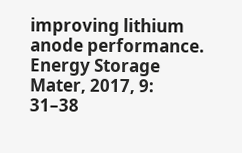improving lithium anode performance. Energy Storage Mater, 2017, 9: 31–38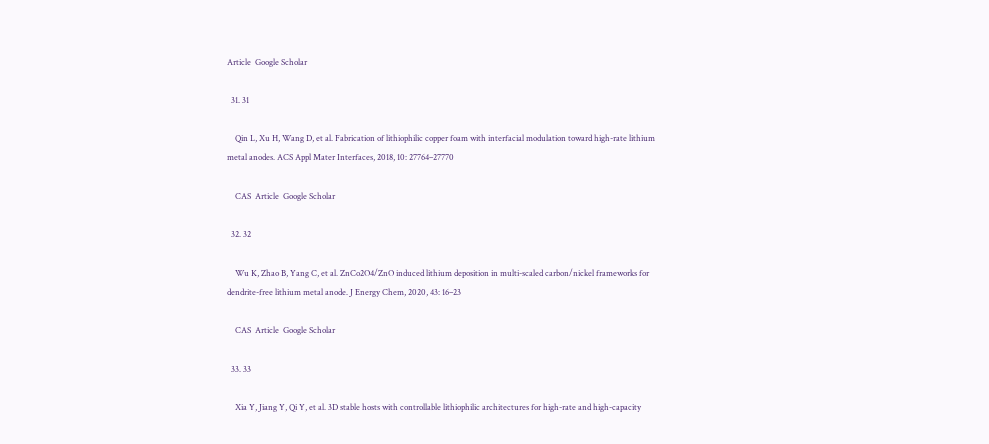Article  Google Scholar

  31. 31

    Qin L, Xu H, Wang D, et al. Fabrication of lithiophilic copper foam with interfacial modulation toward high-rate lithium metal anodes. ACS Appl Mater Interfaces, 2018, 10: 27764–27770

    CAS  Article  Google Scholar

  32. 32

    Wu K, Zhao B, Yang C, et al. ZnCo2O4/ZnO induced lithium deposition in multi-scaled carbon/nickel frameworks for dendrite-free lithium metal anode. J Energy Chem, 2020, 43: 16–23

    CAS  Article  Google Scholar

  33. 33

    Xia Y, Jiang Y, Qi Y, et al. 3D stable hosts with controllable lithiophilic architectures for high-rate and high-capacity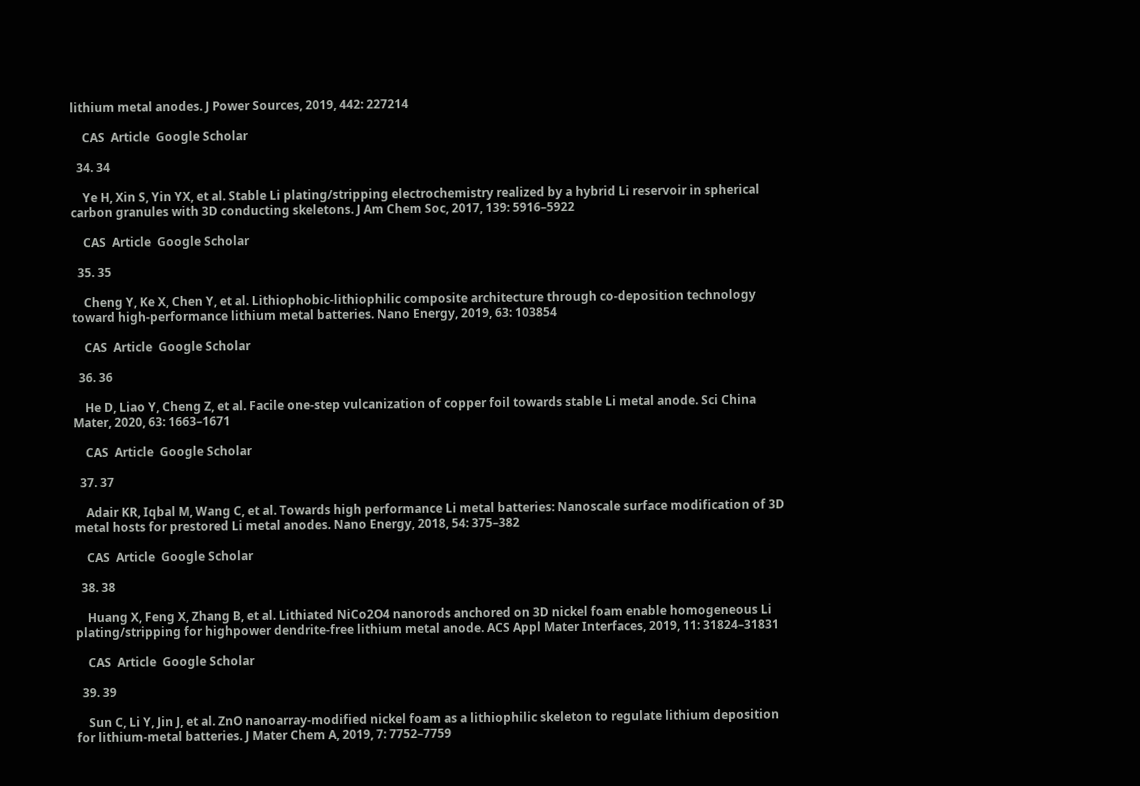lithium metal anodes. J Power Sources, 2019, 442: 227214

    CAS  Article  Google Scholar

  34. 34

    Ye H, Xin S, Yin YX, et al. Stable Li plating/stripping electrochemistry realized by a hybrid Li reservoir in spherical carbon granules with 3D conducting skeletons. J Am Chem Soc, 2017, 139: 5916–5922

    CAS  Article  Google Scholar

  35. 35

    Cheng Y, Ke X, Chen Y, et al. Lithiophobic-lithiophilic composite architecture through co-deposition technology toward high-performance lithium metal batteries. Nano Energy, 2019, 63: 103854

    CAS  Article  Google Scholar

  36. 36

    He D, Liao Y, Cheng Z, et al. Facile one-step vulcanization of copper foil towards stable Li metal anode. Sci China Mater, 2020, 63: 1663–1671

    CAS  Article  Google Scholar

  37. 37

    Adair KR, Iqbal M, Wang C, et al. Towards high performance Li metal batteries: Nanoscale surface modification of 3D metal hosts for prestored Li metal anodes. Nano Energy, 2018, 54: 375–382

    CAS  Article  Google Scholar

  38. 38

    Huang X, Feng X, Zhang B, et al. Lithiated NiCo2O4 nanorods anchored on 3D nickel foam enable homogeneous Li plating/stripping for highpower dendrite-free lithium metal anode. ACS Appl Mater Interfaces, 2019, 11: 31824–31831

    CAS  Article  Google Scholar

  39. 39

    Sun C, Li Y, Jin J, et al. ZnO nanoarray-modified nickel foam as a lithiophilic skeleton to regulate lithium deposition for lithium-metal batteries. J Mater Chem A, 2019, 7: 7752–7759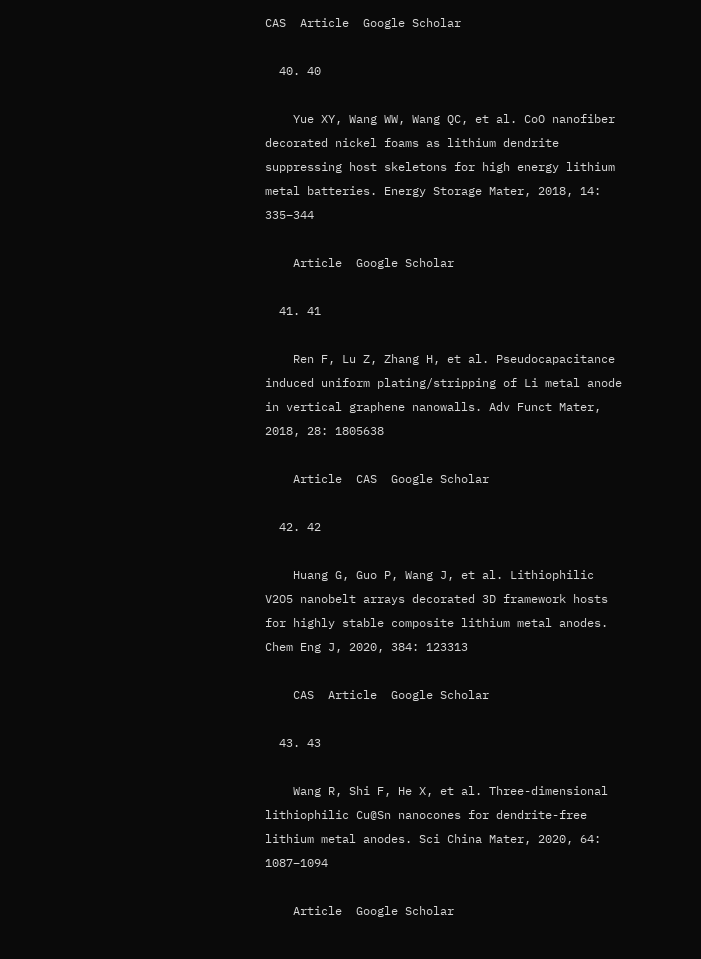CAS  Article  Google Scholar

  40. 40

    Yue XY, Wang WW, Wang QC, et al. CoO nanofiber decorated nickel foams as lithium dendrite suppressing host skeletons for high energy lithium metal batteries. Energy Storage Mater, 2018, 14: 335–344

    Article  Google Scholar

  41. 41

    Ren F, Lu Z, Zhang H, et al. Pseudocapacitance induced uniform plating/stripping of Li metal anode in vertical graphene nanowalls. Adv Funct Mater, 2018, 28: 1805638

    Article  CAS  Google Scholar

  42. 42

    Huang G, Guo P, Wang J, et al. Lithiophilic V2O5 nanobelt arrays decorated 3D framework hosts for highly stable composite lithium metal anodes. Chem Eng J, 2020, 384: 123313

    CAS  Article  Google Scholar

  43. 43

    Wang R, Shi F, He X, et al. Three-dimensional lithiophilic Cu@Sn nanocones for dendrite-free lithium metal anodes. Sci China Mater, 2020, 64: 1087–1094

    Article  Google Scholar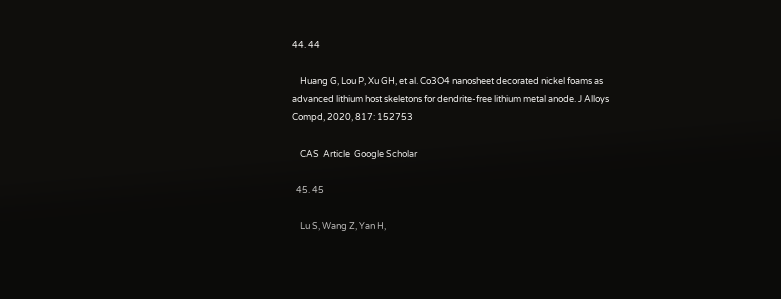44. 44

    Huang G, Lou P, Xu GH, et al. Co3O4 nanosheet decorated nickel foams as advanced lithium host skeletons for dendrite-free lithium metal anode. J Alloys Compd, 2020, 817: 152753

    CAS  Article  Google Scholar

  45. 45

    Lu S, Wang Z, Yan H,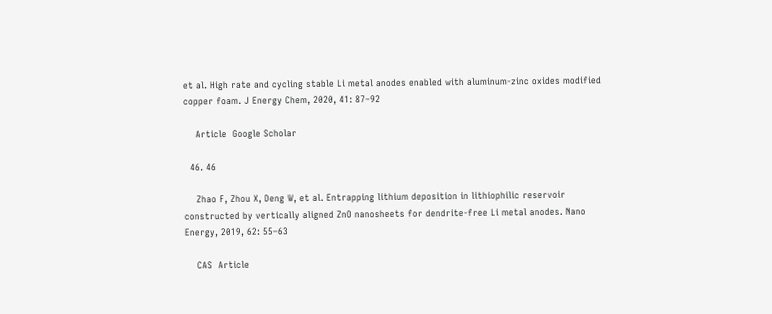et al. High rate and cycling stable Li metal anodes enabled with aluminum-zinc oxides modified copper foam. J Energy Chem, 2020, 41: 87–92

    Article  Google Scholar

  46. 46

    Zhao F, Zhou X, Deng W, et al. Entrapping lithium deposition in lithiophilic reservoir constructed by vertically aligned ZnO nanosheets for dendrite-free Li metal anodes. Nano Energy, 2019, 62: 55–63

    CAS  Article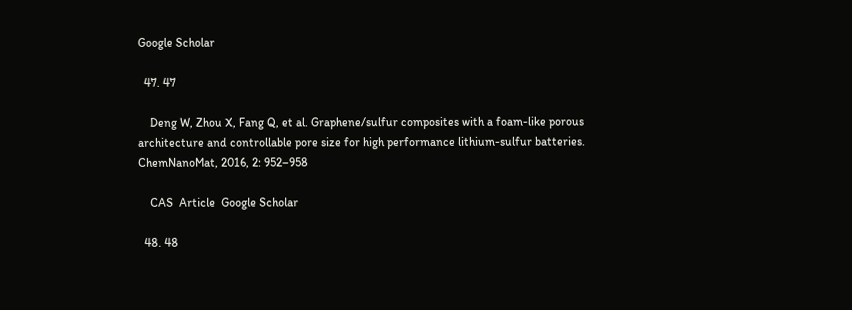Google Scholar

  47. 47

    Deng W, Zhou X, Fang Q, et al. Graphene/sulfur composites with a foam-like porous architecture and controllable pore size for high performance lithium-sulfur batteries. ChemNanoMat, 2016, 2: 952–958

    CAS  Article  Google Scholar

  48. 48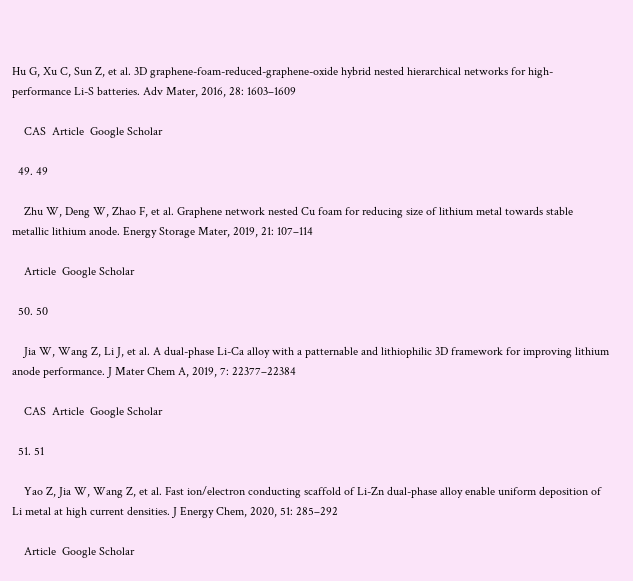Hu G, Xu C, Sun Z, et al. 3D graphene-foam-reduced-graphene-oxide hybrid nested hierarchical networks for high-performance Li-S batteries. Adv Mater, 2016, 28: 1603–1609

    CAS  Article  Google Scholar

  49. 49

    Zhu W, Deng W, Zhao F, et al. Graphene network nested Cu foam for reducing size of lithium metal towards stable metallic lithium anode. Energy Storage Mater, 2019, 21: 107–114

    Article  Google Scholar

  50. 50

    Jia W, Wang Z, Li J, et al. A dual-phase Li-Ca alloy with a patternable and lithiophilic 3D framework for improving lithium anode performance. J Mater Chem A, 2019, 7: 22377–22384

    CAS  Article  Google Scholar

  51. 51

    Yao Z, Jia W, Wang Z, et al. Fast ion/electron conducting scaffold of Li-Zn dual-phase alloy enable uniform deposition of Li metal at high current densities. J Energy Chem, 2020, 51: 285–292

    Article  Google Scholar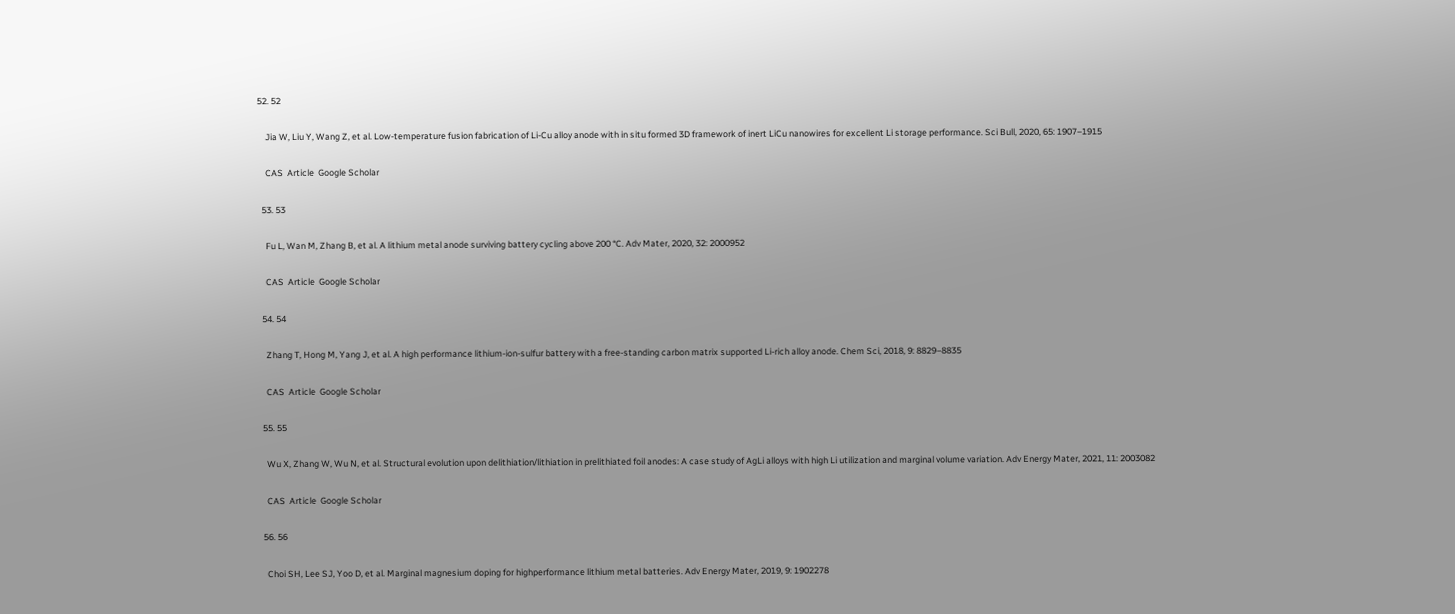52. 52

    Jia W, Liu Y, Wang Z, et al. Low-temperature fusion fabrication of Li-Cu alloy anode with in situ formed 3D framework of inert LiCu nanowires for excellent Li storage performance. Sci Bull, 2020, 65: 1907–1915

    CAS  Article  Google Scholar

  53. 53

    Fu L, Wan M, Zhang B, et al. A lithium metal anode surviving battery cycling above 200 °C. Adv Mater, 2020, 32: 2000952

    CAS  Article  Google Scholar

  54. 54

    Zhang T, Hong M, Yang J, et al. A high performance lithium-ion-sulfur battery with a free-standing carbon matrix supported Li-rich alloy anode. Chem Sci, 2018, 9: 8829–8835

    CAS  Article  Google Scholar

  55. 55

    Wu X, Zhang W, Wu N, et al. Structural evolution upon delithiation/lithiation in prelithiated foil anodes: A case study of AgLi alloys with high Li utilization and marginal volume variation. Adv Energy Mater, 2021, 11: 2003082

    CAS  Article  Google Scholar

  56. 56

    Choi SH, Lee SJ, Yoo D, et al. Marginal magnesium doping for highperformance lithium metal batteries. Adv Energy Mater, 2019, 9: 1902278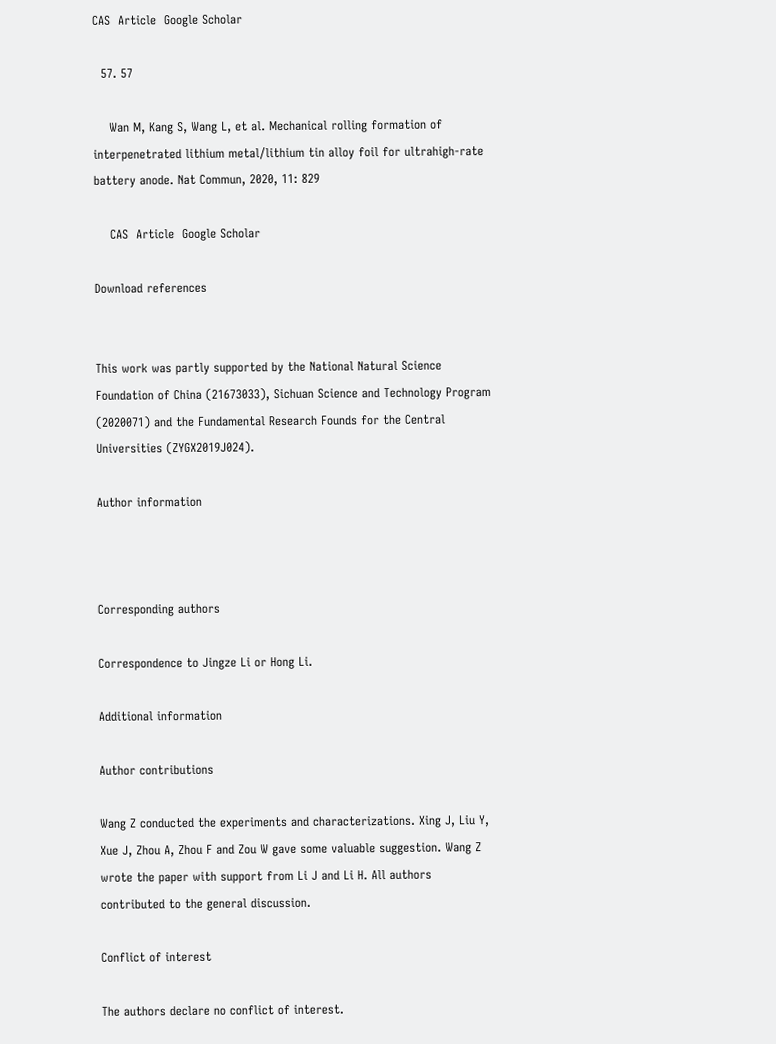CAS  Article  Google Scholar

  57. 57

    Wan M, Kang S, Wang L, et al. Mechanical rolling formation of interpenetrated lithium metal/lithium tin alloy foil for ultrahigh-rate battery anode. Nat Commun, 2020, 11: 829

    CAS  Article  Google Scholar

Download references


This work was partly supported by the National Natural Science Foundation of China (21673033), Sichuan Science and Technology Program (2020071) and the Fundamental Research Founds for the Central Universities (ZYGX2019J024).

Author information



Corresponding authors

Correspondence to Jingze Li or Hong Li.

Additional information

Author contributions

Wang Z conducted the experiments and characterizations. Xing J, Liu Y, Xue J, Zhou A, Zhou F and Zou W gave some valuable suggestion. Wang Z wrote the paper with support from Li J and Li H. All authors contributed to the general discussion.

Conflict of interest

The authors declare no conflict of interest.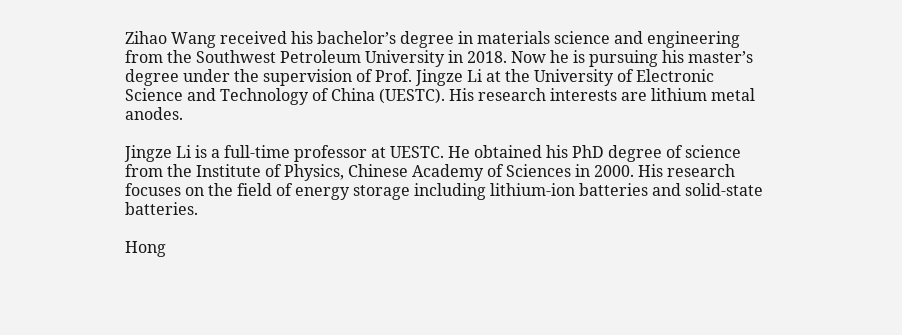Zihao Wang received his bachelor’s degree in materials science and engineering from the Southwest Petroleum University in 2018. Now he is pursuing his master’s degree under the supervision of Prof. Jingze Li at the University of Electronic Science and Technology of China (UESTC). His research interests are lithium metal anodes.

Jingze Li is a full-time professor at UESTC. He obtained his PhD degree of science from the Institute of Physics, Chinese Academy of Sciences in 2000. His research focuses on the field of energy storage including lithium-ion batteries and solid-state batteries.

Hong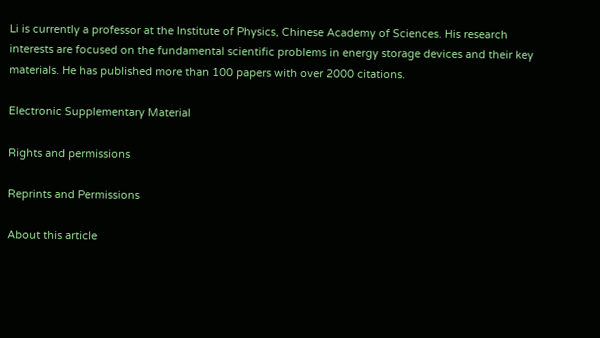Li is currently a professor at the Institute of Physics, Chinese Academy of Sciences. His research interests are focused on the fundamental scientific problems in energy storage devices and their key materials. He has published more than 100 papers with over 2000 citations.

Electronic Supplementary Material

Rights and permissions

Reprints and Permissions

About this article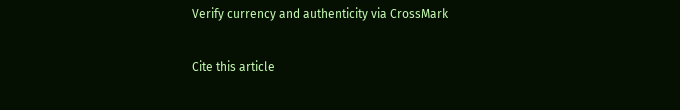Verify currency and authenticity via CrossMark

Cite this article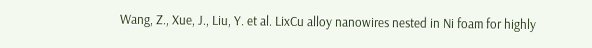Wang, Z., Xue, J., Liu, Y. et al. LixCu alloy nanowires nested in Ni foam for highly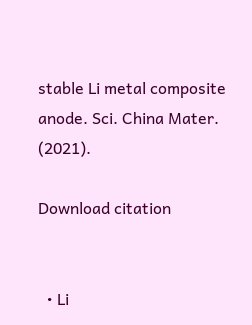stable Li metal composite anode. Sci. China Mater. (2021).

Download citation


  • Li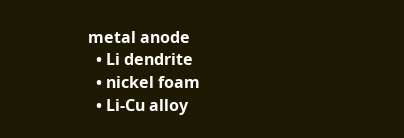metal anode
  • Li dendrite
  • nickel foam
  • Li-Cu alloy